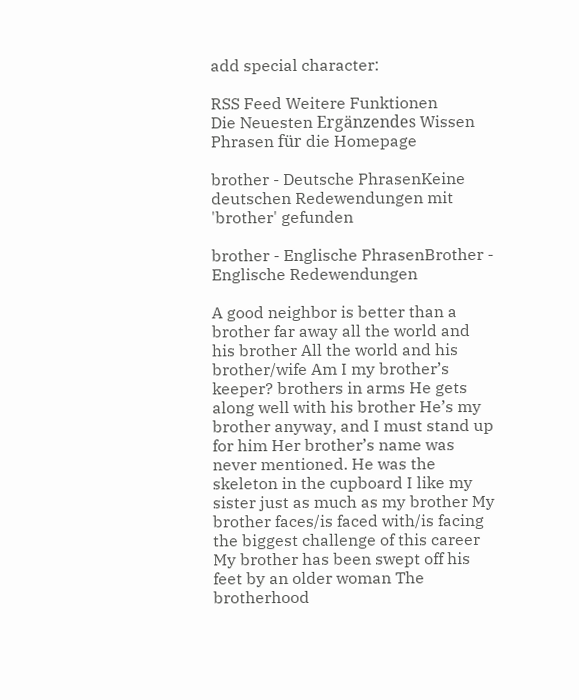add special character:

RSS Feed Weitere Funktionen
Die Neuesten Ergänzendes Wissen Phrasen für die Homepage

brother - Deutsche PhrasenKeine deutschen Redewendungen mit 'brother' gefunden

brother - Englische PhrasenBrother - Englische Redewendungen

A good neighbor is better than a brother far away all the world and his brother All the world and his brother/wife Am I my brother’s keeper? brothers in arms He gets along well with his brother He’s my brother anyway, and I must stand up for him Her brother’s name was never mentioned. He was the skeleton in the cupboard I like my sister just as much as my brother My brother faces/is faced with/is facing the biggest challenge of this career My brother has been swept off his feet by an older woman The brotherhood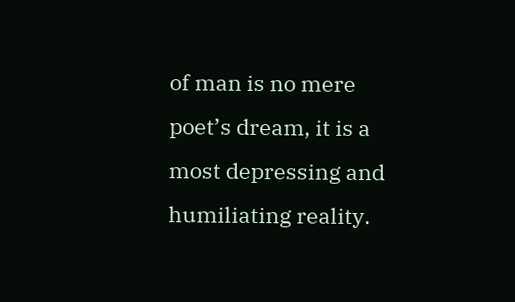of man is no mere poet’s dream, it is a most depressing and humiliating reality.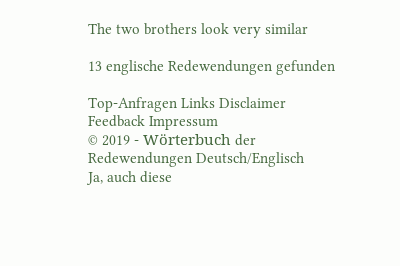The two brothers look very similar

13 englische Redewendungen gefunden

Top-Anfragen Links Disclaimer Feedback Impressum
© 2019 - Wörterbuch der Redewendungen Deutsch/Englisch
Ja, auch diese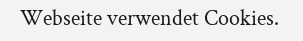Webseite verwendet Cookies.